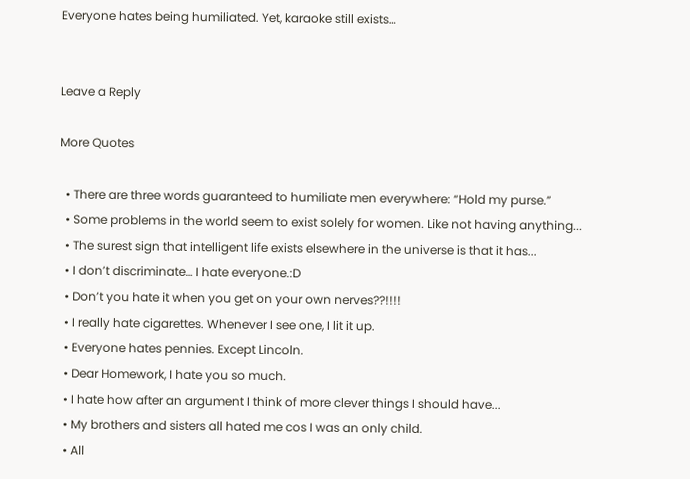Everyone hates being humiliated. Yet, karaoke still exists…


Leave a Reply

More Quotes

  • There are three words guaranteed to humiliate men everywhere: “Hold my purse.”
  • Some problems in the world seem to exist solely for women. Like not having anything...
  • The surest sign that intelligent life exists elsewhere in the universe is that it has...
  • I don’t discriminate… I hate everyone.:D
  • Don’t you hate it when you get on your own nerves??!!!!
  • I really hate cigarettes. Whenever I see one, I lit it up.
  • Everyone hates pennies. Except Lincoln.
  • Dear Homework, I hate you so much.
  • I hate how after an argument I think of more clever things I should have...
  • My brothers and sisters all hated me cos I was an only child.
  • All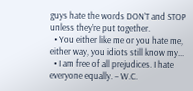guys hate the words DON’T and STOP unless they’re put together.
  • You either like me or you hate me, either way, you idiots still know my...
  • I am free of all prejudices. I hate everyone equally. – W.C.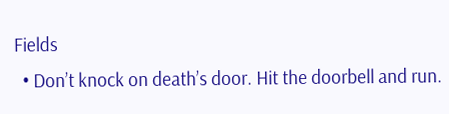Fields
  • Don’t knock on death’s door. Hit the doorbell and run.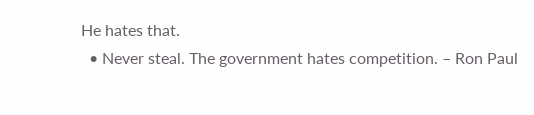He hates that.
  • Never steal. The government hates competition. – Ron Paul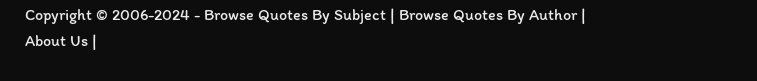Copyright © 2006-2024 - Browse Quotes By Subject | Browse Quotes By Author | About Us |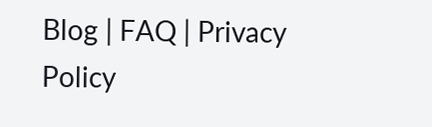Blog | FAQ | Privacy Policy